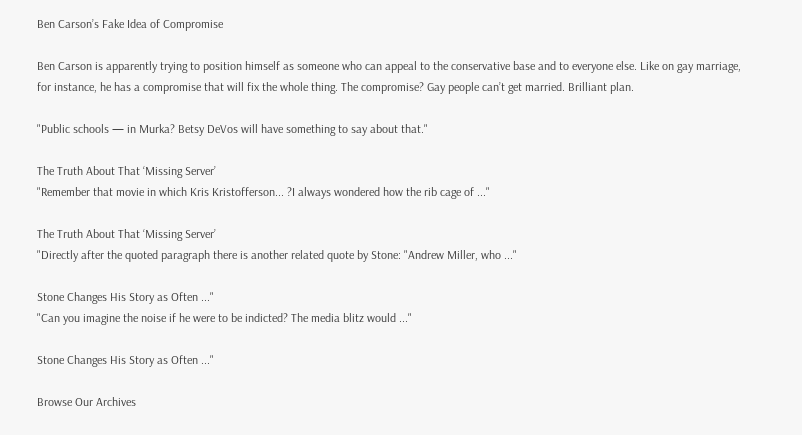Ben Carson’s Fake Idea of Compromise

Ben Carson is apparently trying to position himself as someone who can appeal to the conservative base and to everyone else. Like on gay marriage, for instance, he has a compromise that will fix the whole thing. The compromise? Gay people can’t get married. Brilliant plan.

"Public schools — in Murka? Betsy DeVos will have something to say about that."

The Truth About That ‘Missing Server’
"Remember that movie in which Kris Kristofferson... ?I always wondered how the rib cage of ..."

The Truth About That ‘Missing Server’
"Directly after the quoted paragraph there is another related quote by Stone: "Andrew Miller, who ..."

Stone Changes His Story as Often ..."
"Can you imagine the noise if he were to be indicted? The media blitz would ..."

Stone Changes His Story as Often ..."

Browse Our Archives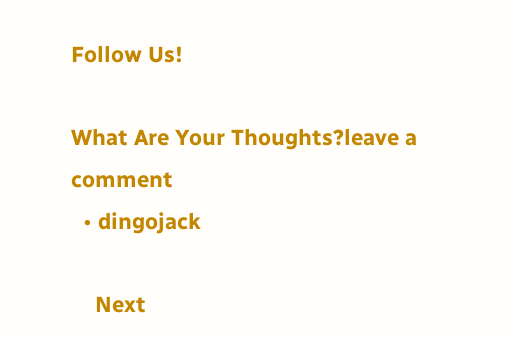Follow Us!

What Are Your Thoughts?leave a comment
  • dingojack

    Next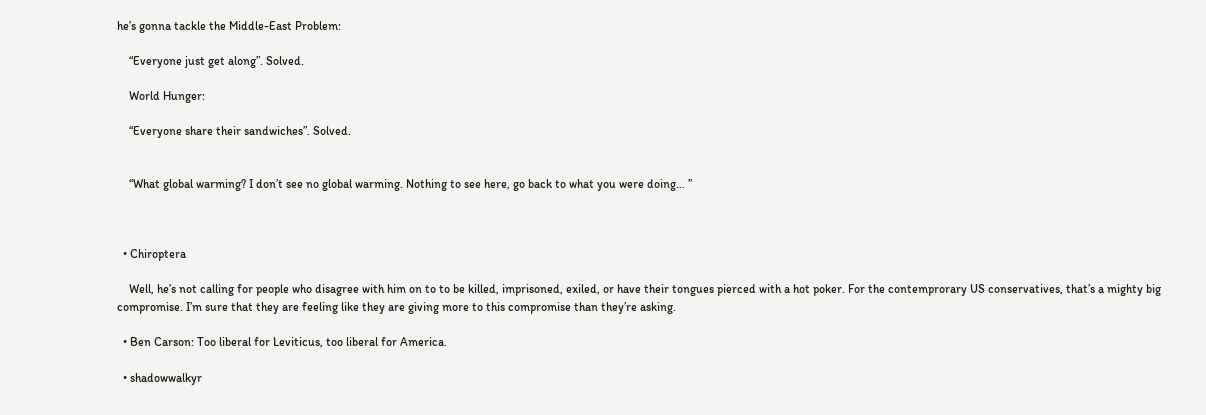he’s gonna tackle the Middle-East Problem:

    “Everyone just get along”. Solved.

    World Hunger:

    “Everyone share their sandwiches”. Solved.


    “What global warming? I don’t see no global warming. Nothing to see here, go back to what you were doing… ”



  • Chiroptera

    Well, he’s not calling for people who disagree with him on to to be killed, imprisoned, exiled, or have their tongues pierced with a hot poker. For the contemprorary US conservatives, that’s a mighty big compromise. I’m sure that they are feeling like they are giving more to this compromise than they’re asking.

  • Ben Carson: Too liberal for Leviticus, too liberal for America.

  • shadowwalkyr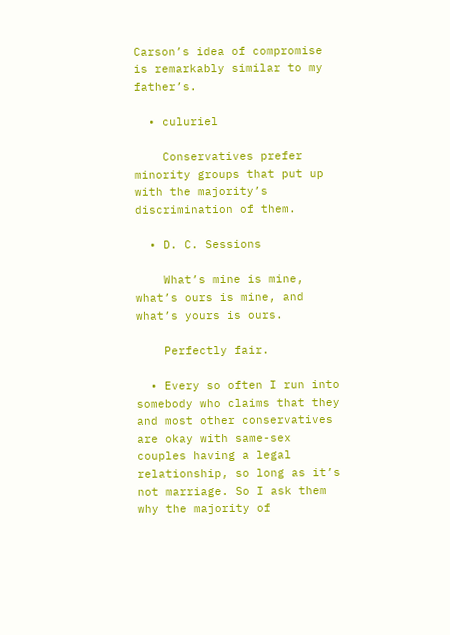Carson’s idea of compromise is remarkably similar to my father’s.

  • culuriel

    Conservatives prefer minority groups that put up with the majority’s discrimination of them.

  • D. C. Sessions

    What’s mine is mine, what’s ours is mine, and what’s yours is ours.

    Perfectly fair.

  • Every so often I run into somebody who claims that they and most other conservatives are okay with same-sex couples having a legal relationship, so long as it’s not marriage. So I ask them why the majority of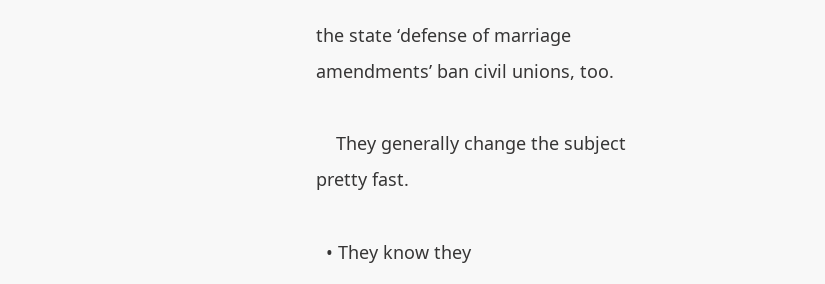the state ‘defense of marriage amendments’ ban civil unions, too.

    They generally change the subject pretty fast.

  • They know they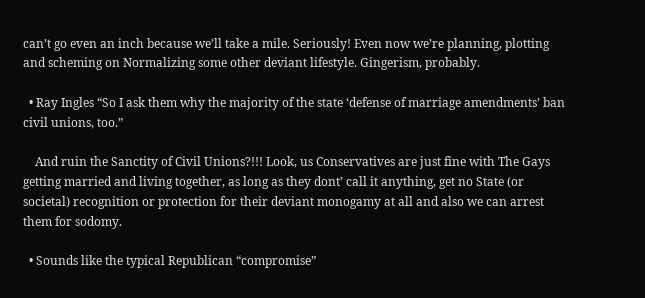can’t go even an inch because we’ll take a mile. Seriously! Even now we’re planning, plotting and scheming on Normalizing some other deviant lifestyle. Gingerism, probably.

  • Ray Ingles “So I ask them why the majority of the state ‘defense of marriage amendments’ ban civil unions, too.”

    And ruin the Sanctity of Civil Unions?!!! Look, us Conservatives are just fine with The Gays getting married and living together, as long as they dont’ call it anything, get no State (or societal) recognition or protection for their deviant monogamy at all and also we can arrest them for sodomy.

  • Sounds like the typical Republican “compromise”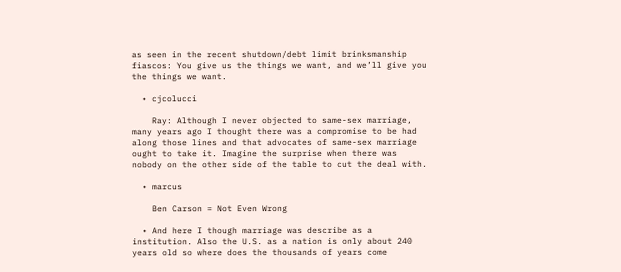as seen in the recent shutdown/debt limit brinksmanship fiascos: You give us the things we want, and we’ll give you the things we want.

  • cjcolucci

    Ray: Although I never objected to same-sex marriage, many years ago I thought there was a compromise to be had along those lines and that advocates of same-sex marriage ought to take it. Imagine the surprise when there was nobody on the other side of the table to cut the deal with.

  • marcus

    Ben Carson = Not Even Wrong

  • And here I though marriage was describe as a institution. Also the U.S. as a nation is only about 240 years old so where does the thousands of years come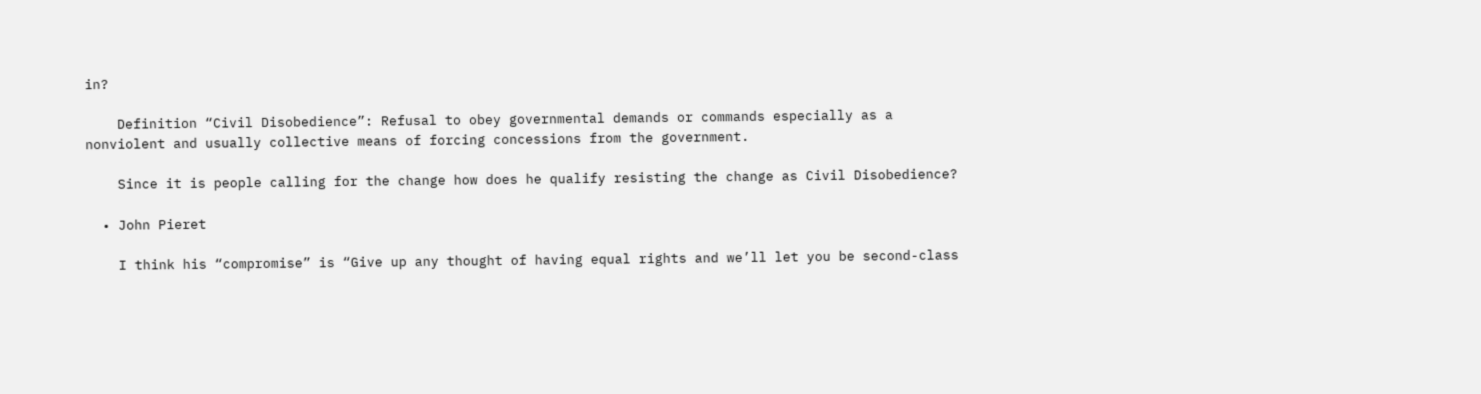in?

    Definition “Civil Disobedience”: Refusal to obey governmental demands or commands especially as a nonviolent and usually collective means of forcing concessions from the government.

    Since it is people calling for the change how does he qualify resisting the change as Civil Disobedience?

  • John Pieret

    I think his “compromise” is “Give up any thought of having equal rights and we’ll let you be second-class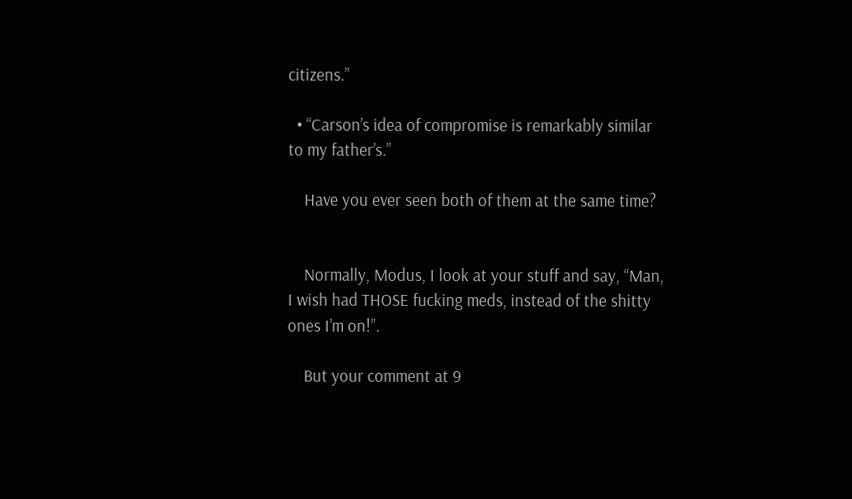citizens.”

  • “Carson’s idea of compromise is remarkably similar to my father’s.”

    Have you ever seen both of them at the same time?


    Normally, Modus, I look at your stuff and say, “Man, I wish had THOSE fucking meds, instead of the shitty ones I’m on!”.

    But your comment at 9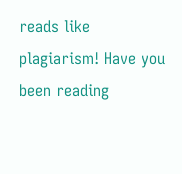reads like plagiarism! Have you been reading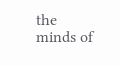the minds of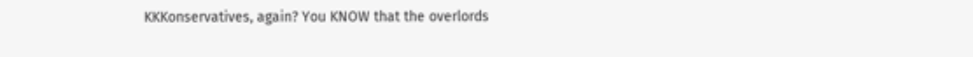KKKonservatives, again? You KNOW that the overlords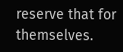reserve that for themselves.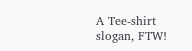A Tee-shirt slogan, FTW!